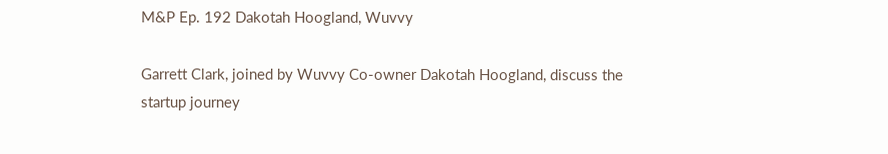M&P Ep. 192 Dakotah Hoogland, Wuvvy

Garrett Clark, joined by Wuvvy Co-owner Dakotah Hoogland, discuss the startup journey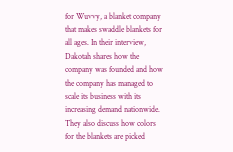for Wuvvy, a blanket company that makes swaddle blankets for all ages. In their interview, Dakotah shares how the company was founded and how the company has managed to scale its business with its increasing demand nationwide. They also discuss how colors for the blankets are picked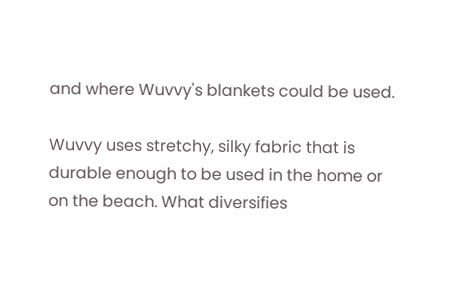and where Wuvvy's blankets could be used.

Wuvvy uses stretchy, silky fabric that is durable enough to be used in the home or on the beach. What diversifies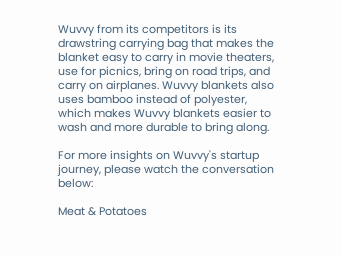Wuvvy from its competitors is its drawstring carrying bag that makes the blanket easy to carry in movie theaters, use for picnics, bring on road trips, and carry on airplanes. Wuvvy blankets also uses bamboo instead of polyester, which makes Wuvvy blankets easier to wash and more durable to bring along.

For more insights on Wuvvy's startup journey, please watch the conversation below:

Meat & Potatoes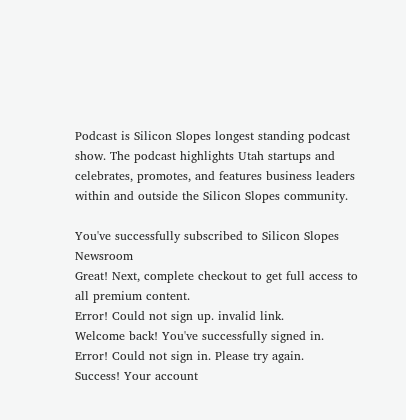Podcast is Silicon Slopes longest standing podcast show. The podcast highlights Utah startups and celebrates, promotes, and features business leaders within and outside the Silicon Slopes community.

You've successfully subscribed to Silicon Slopes Newsroom
Great! Next, complete checkout to get full access to all premium content.
Error! Could not sign up. invalid link.
Welcome back! You've successfully signed in.
Error! Could not sign in. Please try again.
Success! Your account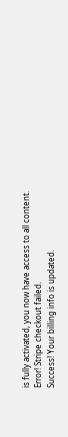is fully activated, you now have access to all content.
Error! Stripe checkout failed.
Success! Your billing info is updated.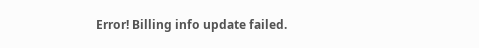Error! Billing info update failed.